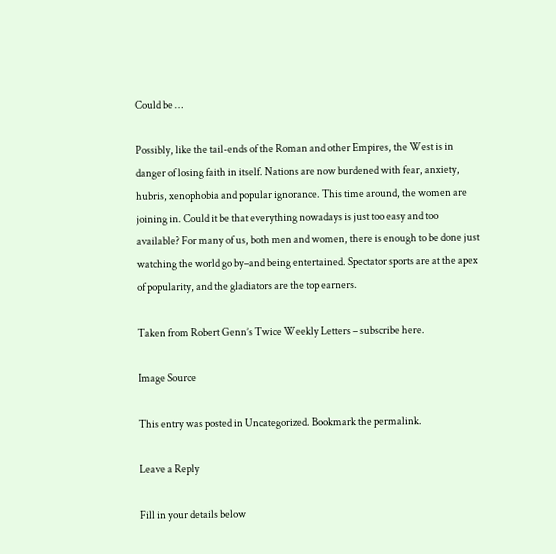Could be …

Possibly, like the tail-ends of the Roman and other Empires, the West is in danger of losing faith in itself. Nations are now burdened with fear, anxiety, hubris, xenophobia and popular ignorance. This time around, the women are joining in. Could it be that everything nowadays is just too easy and too available? For many of us, both men and women, there is enough to be done just watching the world go by–and being entertained. Spectator sports are at the apex of popularity, and the gladiators are the top earners.

Taken from Robert Genn’s Twice Weekly Letters – subscribe here.

Image Source

This entry was posted in Uncategorized. Bookmark the permalink.

Leave a Reply

Fill in your details below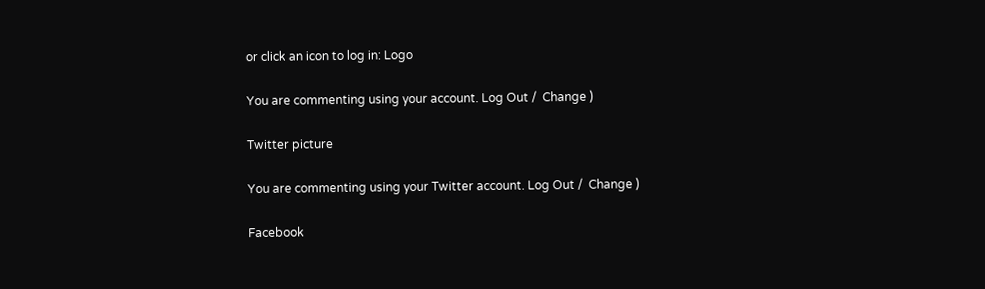or click an icon to log in: Logo

You are commenting using your account. Log Out /  Change )

Twitter picture

You are commenting using your Twitter account. Log Out /  Change )

Facebook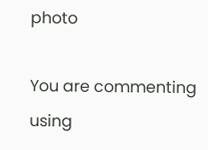photo

You are commenting using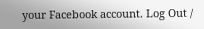your Facebook account. Log Out /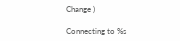Change )

Connecting to %s